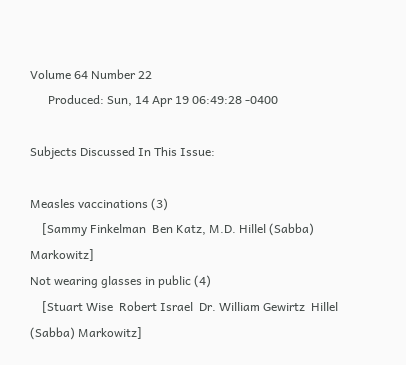Volume 64 Number 22
      Produced: Sun, 14 Apr 19 06:49:28 -0400

Subjects Discussed In This Issue:

Measles vaccinations (3)
    [Sammy Finkelman  Ben Katz, M.D. Hillel (Sabba) Markowitz]
Not wearing glasses in public (4)
    [Stuart Wise  Robert Israel  Dr. William Gewirtz  Hillel (Sabba) Markowitz]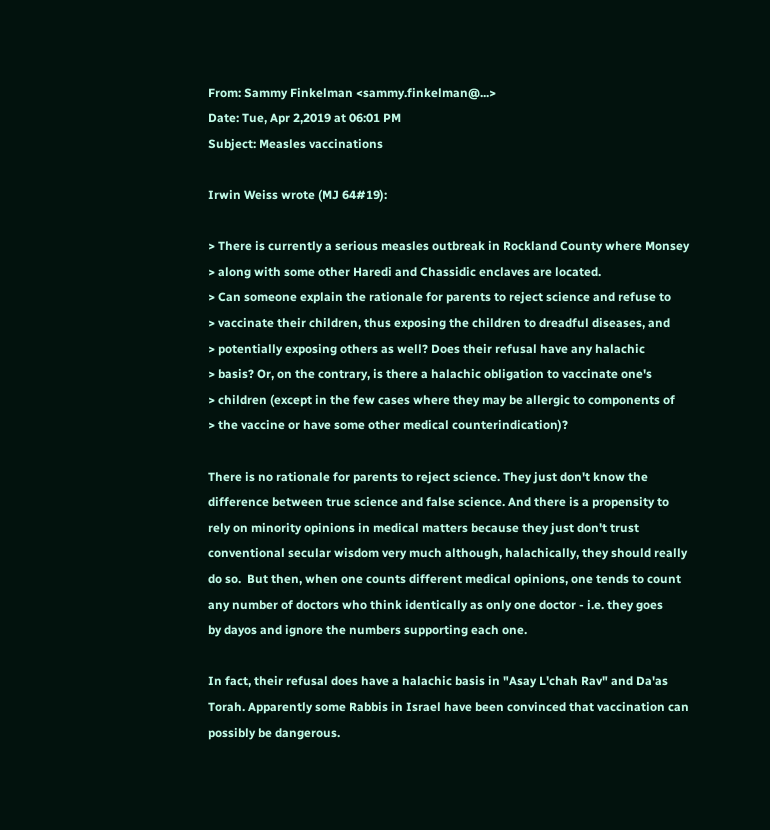From: Sammy Finkelman <sammy.finkelman@...>
Date: Tue, Apr 2,2019 at 06:01 PM
Subject: Measles vaccinations

Irwin Weiss wrote (MJ 64#19):

> There is currently a serious measles outbreak in Rockland County where Monsey
> along with some other Haredi and Chassidic enclaves are located.
> Can someone explain the rationale for parents to reject science and refuse to
> vaccinate their children, thus exposing the children to dreadful diseases, and
> potentially exposing others as well? Does their refusal have any halachic
> basis? Or, on the contrary, is there a halachic obligation to vaccinate one's
> children (except in the few cases where they may be allergic to components of
> the vaccine or have some other medical counterindication)?

There is no rationale for parents to reject science. They just don't know the
difference between true science and false science. And there is a propensity to
rely on minority opinions in medical matters because they just don't trust
conventional secular wisdom very much although, halachically, they should really
do so.  But then, when one counts different medical opinions, one tends to count
any number of doctors who think identically as only one doctor - i.e. they goes
by dayos and ignore the numbers supporting each one.

In fact, their refusal does have a halachic basis in "Asay L'chah Rav" and Da'as
Torah. Apparently some Rabbis in Israel have been convinced that vaccination can
possibly be dangerous.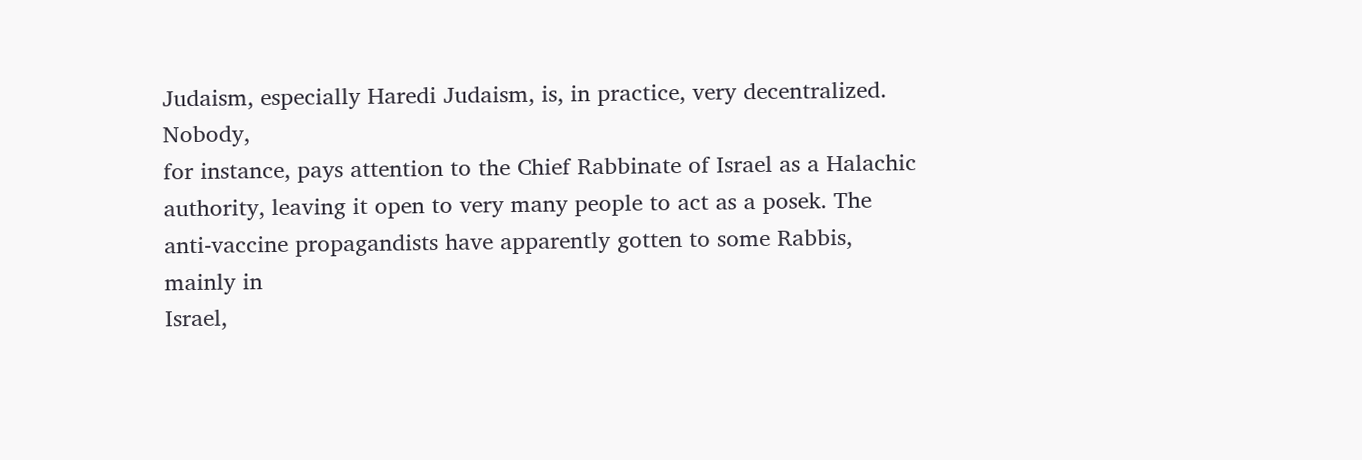Judaism, especially Haredi Judaism, is, in practice, very decentralized. Nobody,
for instance, pays attention to the Chief Rabbinate of Israel as a Halachic
authority, leaving it open to very many people to act as a posek. The
anti-vaccine propagandists have apparently gotten to some Rabbis, mainly in
Israel,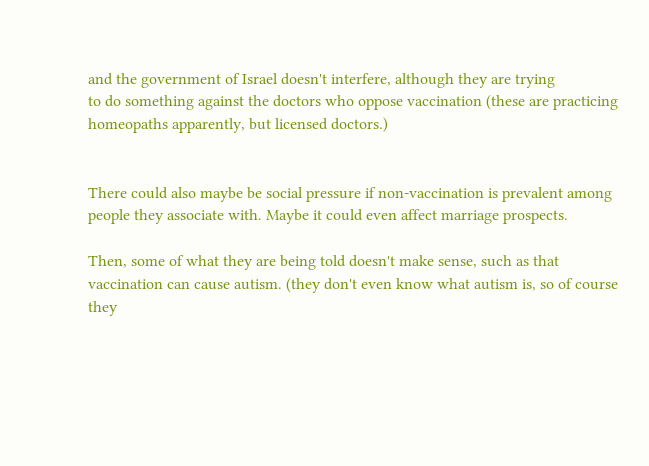and the government of Israel doesn't interfere, although they are trying
to do something against the doctors who oppose vaccination (these are practicing
homeopaths apparently, but licensed doctors.)


There could also maybe be social pressure if non-vaccination is prevalent among
people they associate with. Maybe it could even affect marriage prospects.

Then, some of what they are being told doesn't make sense, such as that
vaccination can cause autism. (they don't even know what autism is, so of course
they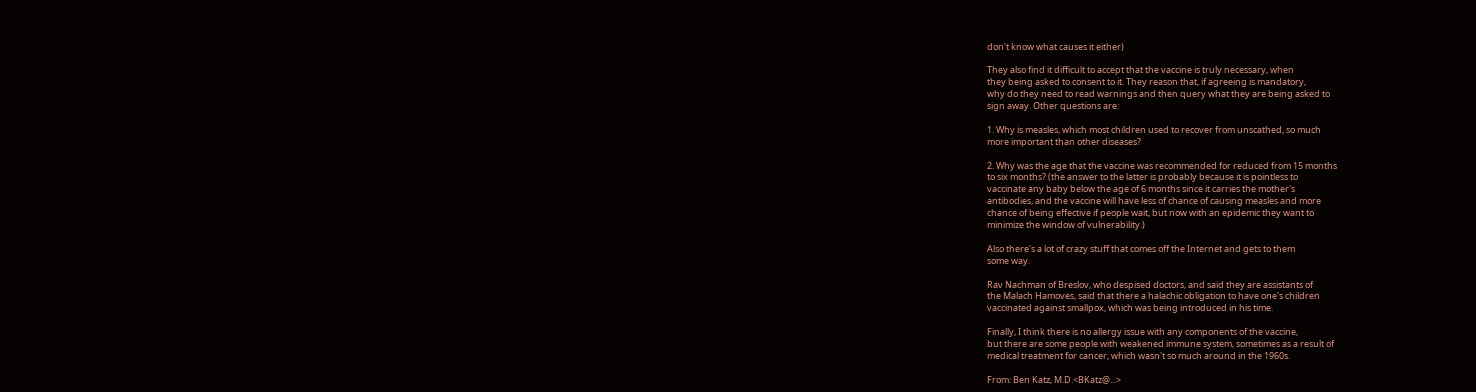don't know what causes it either)

They also find it difficult to accept that the vaccine is truly necessary, when
they being asked to consent to it. They reason that, if agreeing is mandatory,
why do they need to read warnings and then query what they are being asked to
sign away. Other questions are:

1. Why is measles, which most children used to recover from unscathed, so much
more important than other diseases?

2. Why was the age that the vaccine was recommended for reduced from 15 months
to six months? (the answer to the latter is probably because it is pointless to
vaccinate any baby below the age of 6 months since it carries the mother's
antibodies, and the vaccine will have less of chance of causing measles and more
chance of being effective if people wait, but now with an epidemic they want to
minimize the window of vulnerability.)

Also there's a lot of crazy stuff that comes off the Internet and gets to them
some way.

Rav Nachman of Breslov, who despised doctors, and said they are assistants of
the Malach Hamoves, said that there a halachic obligation to have one's children
vaccinated against smallpox, which was being introduced in his time.

Finally, I think there is no allergy issue with any components of the vaccine,
but there are some people with weakened immune system, sometimes as a result of
medical treatment for cancer, which wasn't so much around in the 1960s.

From: Ben Katz, M.D.<BKatz@...>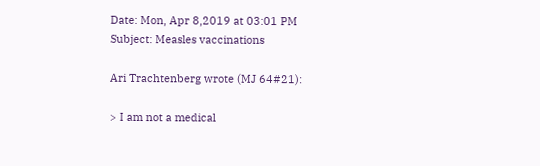Date: Mon, Apr 8,2019 at 03:01 PM
Subject: Measles vaccinations

Ari Trachtenberg wrote (MJ 64#21):

> I am not a medical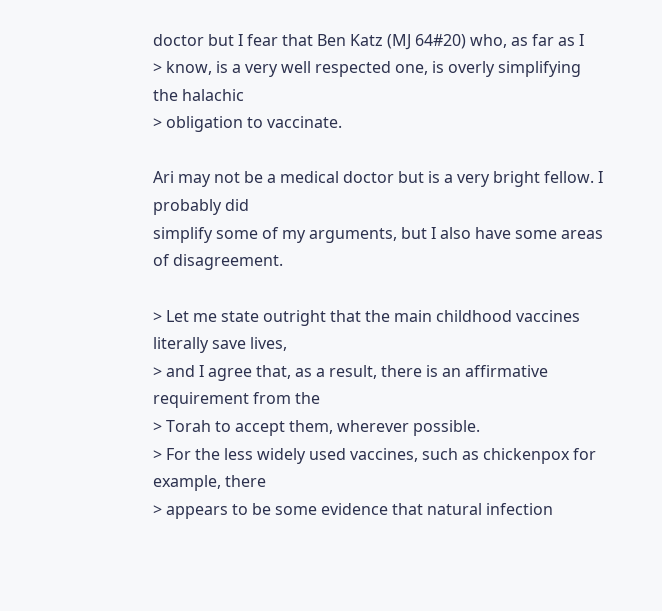doctor but I fear that Ben Katz (MJ 64#20) who, as far as I
> know, is a very well respected one, is overly simplifying the halachic
> obligation to vaccinate.

Ari may not be a medical doctor but is a very bright fellow. I probably did
simplify some of my arguments, but I also have some areas of disagreement.

> Let me state outright that the main childhood vaccines literally save lives,
> and I agree that, as a result, there is an affirmative requirement from the
> Torah to accept them, wherever possible.
> For the less widely used vaccines, such as chickenpox for example, there
> appears to be some evidence that natural infection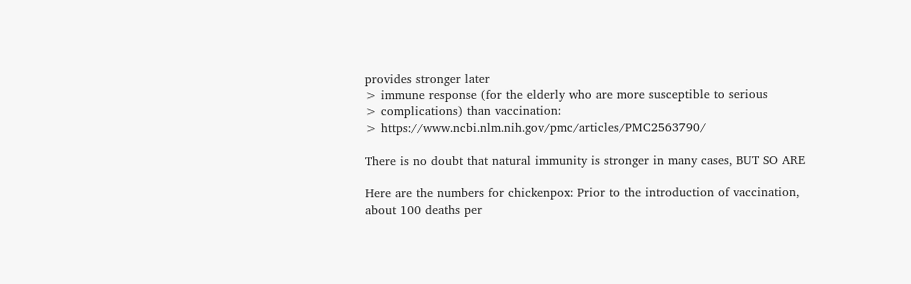provides stronger later
> immune response (for the elderly who are more susceptible to serious
> complications) than vaccination:
> https://www.ncbi.nlm.nih.gov/pmc/articles/PMC2563790/

There is no doubt that natural immunity is stronger in many cases, BUT SO ARE

Here are the numbers for chickenpox: Prior to the introduction of vaccination,
about 100 deaths per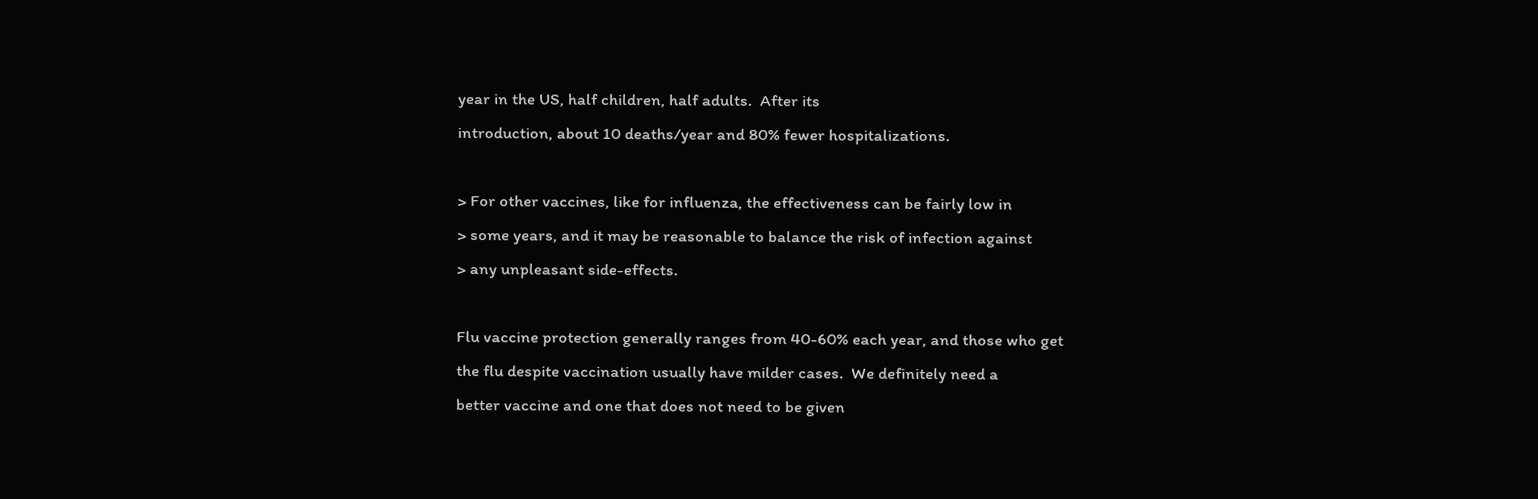year in the US, half children, half adults.  After its
introduction, about 10 deaths/year and 80% fewer hospitalizations.

> For other vaccines, like for influenza, the effectiveness can be fairly low in
> some years, and it may be reasonable to balance the risk of infection against
> any unpleasant side-effects.

Flu vaccine protection generally ranges from 40-60% each year, and those who get
the flu despite vaccination usually have milder cases.  We definitely need a
better vaccine and one that does not need to be given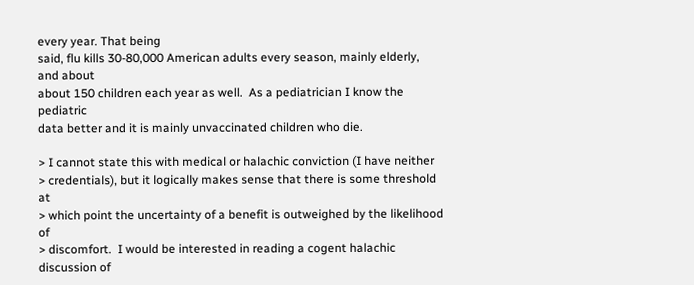every year. That being
said, flu kills 30-80,000 American adults every season, mainly elderly, and about
about 150 children each year as well.  As a pediatrician I know the pediatric
data better and it is mainly unvaccinated children who die.

> I cannot state this with medical or halachic conviction (I have neither
> credentials), but it logically makes sense that there is some threshold at
> which point the uncertainty of a benefit is outweighed by the likelihood of
> discomfort.  I would be interested in reading a cogent halachic discussion of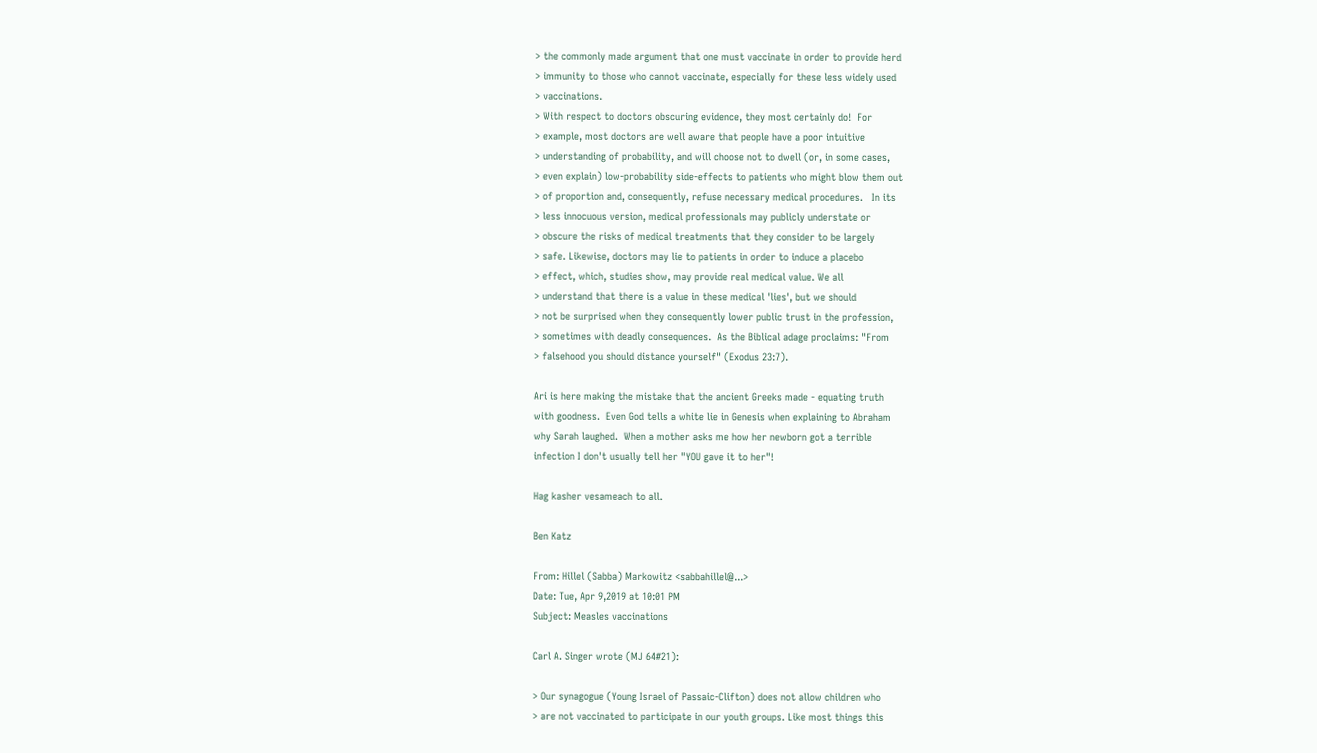> the commonly made argument that one must vaccinate in order to provide herd
> immunity to those who cannot vaccinate, especially for these less widely used
> vaccinations.
> With respect to doctors obscuring evidence, they most certainly do!  For
> example, most doctors are well aware that people have a poor intuitive
> understanding of probability, and will choose not to dwell (or, in some cases,
> even explain) low-probability side-effects to patients who might blow them out
> of proportion and, consequently, refuse necessary medical procedures.   In its
> less innocuous version, medical professionals may publicly understate or
> obscure the risks of medical treatments that they consider to be largely
> safe. Likewise, doctors may lie to patients in order to induce a placebo
> effect, which, studies show, may provide real medical value. We all
> understand that there is a value in these medical 'lies', but we should
> not be surprised when they consequently lower public trust in the profession,
> sometimes with deadly consequences.  As the Biblical adage proclaims: "From
> falsehood you should distance yourself" (Exodus 23:7).

Ari is here making the mistake that the ancient Greeks made - equating truth
with goodness.  Even God tells a white lie in Genesis when explaining to Abraham
why Sarah laughed.  When a mother asks me how her newborn got a terrible
infection I don't usually tell her "YOU gave it to her"!

Hag kasher vesameach to all.

Ben Katz

From: Hillel (Sabba) Markowitz <sabbahillel@...>
Date: Tue, Apr 9,2019 at 10:01 PM
Subject: Measles vaccinations

Carl A. Singer wrote (MJ 64#21):

> Our synagogue (Young Israel of Passaic-Clifton) does not allow children who
> are not vaccinated to participate in our youth groups. Like most things this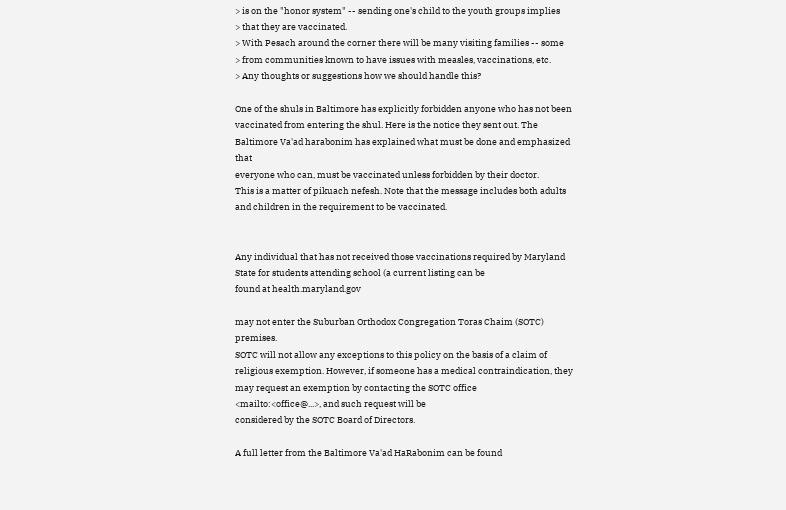> is on the "honor system" -- sending one's child to the youth groups implies
> that they are vaccinated.
> With Pesach around the corner there will be many visiting families -- some
> from communities known to have issues with measles, vaccinations, etc.
> Any thoughts or suggestions how we should handle this?

One of the shuls in Baltimore has explicitly forbidden anyone who has not been
vaccinated from entering the shul. Here is the notice they sent out. The
Baltimore Va'ad harabonim has explained what must be done and emphasized that
everyone who can, must be vaccinated unless forbidden by their doctor.
This is a matter of pikuach nefesh. Note that the message includes both adults
and children in the requirement to be vaccinated.


Any individual that has not received those vaccinations required by Maryland
State for students attending school (a current listing can be
found at health.maryland.gov

may not enter the Suburban Orthodox Congregation Toras Chaim (SOTC) premises.
SOTC will not allow any exceptions to this policy on the basis of a claim of
religious exemption. However, if someone has a medical contraindication, they
may request an exemption by contacting the SOTC office
<mailto:<office@...>, and such request will be
considered by the SOTC Board of Directors.

A full letter from the Baltimore Va'ad HaRabonim can be found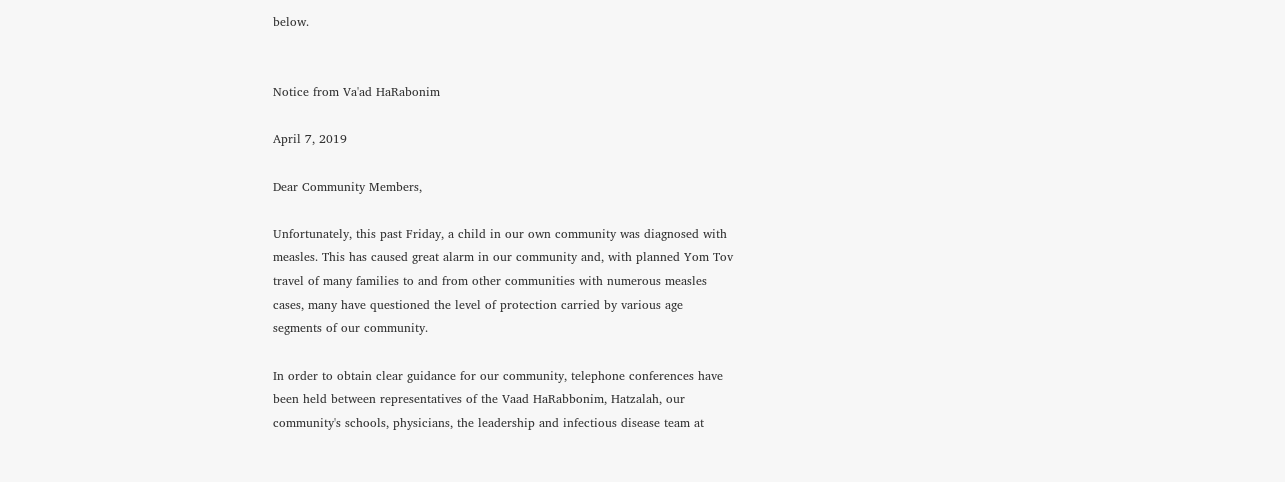below.


Notice from Va'ad HaRabonim

April 7, 2019

Dear Community Members,

Unfortunately, this past Friday, a child in our own community was diagnosed with
measles. This has caused great alarm in our community and, with planned Yom Tov
travel of many families to and from other communities with numerous measles
cases, many have questioned the level of protection carried by various age
segments of our community.

In order to obtain clear guidance for our community, telephone conferences have
been held between representatives of the Vaad HaRabbonim, Hatzalah, our
community's schools, physicians, the leadership and infectious disease team at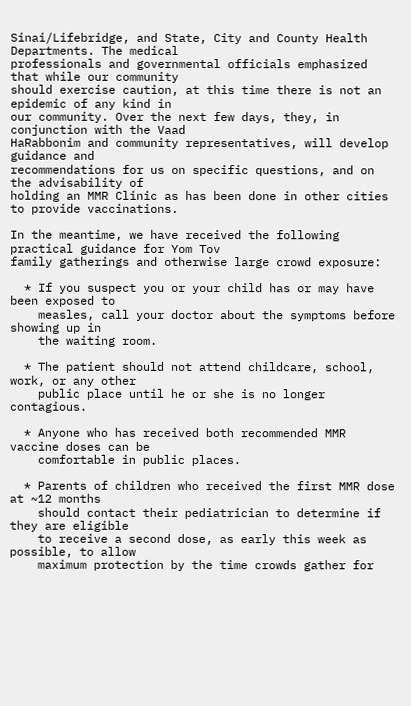Sinai/Lifebridge, and State, City and County Health Departments. The medical
professionals and governmental officials emphasized that while our community
should exercise caution, at this time there is not an epidemic of any kind in
our community. Over the next few days, they, in conjunction with the Vaad
HaRabbonim and community representatives, will develop guidance and
recommendations for us on specific questions, and on the advisability of
holding an MMR Clinic as has been done in other cities to provide vaccinations.

In the meantime, we have received the following practical guidance for Yom Tov
family gatherings and otherwise large crowd exposure:

  * If you suspect you or your child has or may have been exposed to
    measles, call your doctor about the symptoms before showing up in
    the waiting room.

  * The patient should not attend childcare, school, work, or any other
    public place until he or she is no longer contagious.

  * Anyone who has received both recommended MMR vaccine doses can be
    comfortable in public places.

  * Parents of children who received the first MMR dose at ~12 months
    should contact their pediatrician to determine if they are eligible
    to receive a second dose, as early this week as possible, to allow
    maximum protection by the time crowds gather for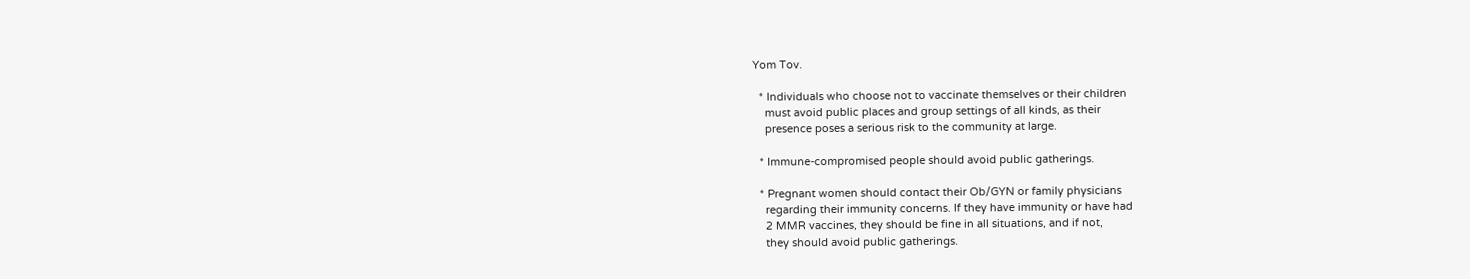Yom Tov.

  * Individuals who choose not to vaccinate themselves or their children
    must avoid public places and group settings of all kinds, as their
    presence poses a serious risk to the community at large.

  * Immune-compromised people should avoid public gatherings.

  * Pregnant women should contact their Ob/GYN or family physicians
    regarding their immunity concerns. If they have immunity or have had
    2 MMR vaccines, they should be fine in all situations, and if not,
    they should avoid public gatherings.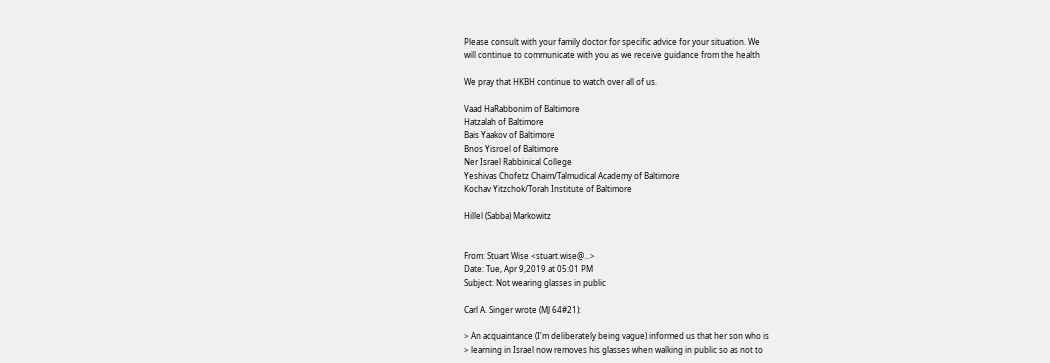Please consult with your family doctor for specific advice for your situation. We
will continue to communicate with you as we receive guidance from the health

We pray that HKBH continue to watch over all of us.

Vaad HaRabbonim of Baltimore
Hatzalah of Baltimore
Bais Yaakov of Baltimore
Bnos Yisroel of Baltimore
Ner Israel Rabbinical College
Yeshivas Chofetz Chaim/Talmudical Academy of Baltimore
Kochav Yitzchok/Torah Institute of Baltimore

Hillel (Sabba) Markowitz


From: Stuart Wise <stuart.wise@...>
Date: Tue, Apr 9,2019 at 05:01 PM
Subject: Not wearing glasses in public

Carl A. Singer wrote (MJ 64#21):

> An acquaintance (I'm deliberately being vague) informed us that her son who is
> learning in Israel now removes his glasses when walking in public so as not to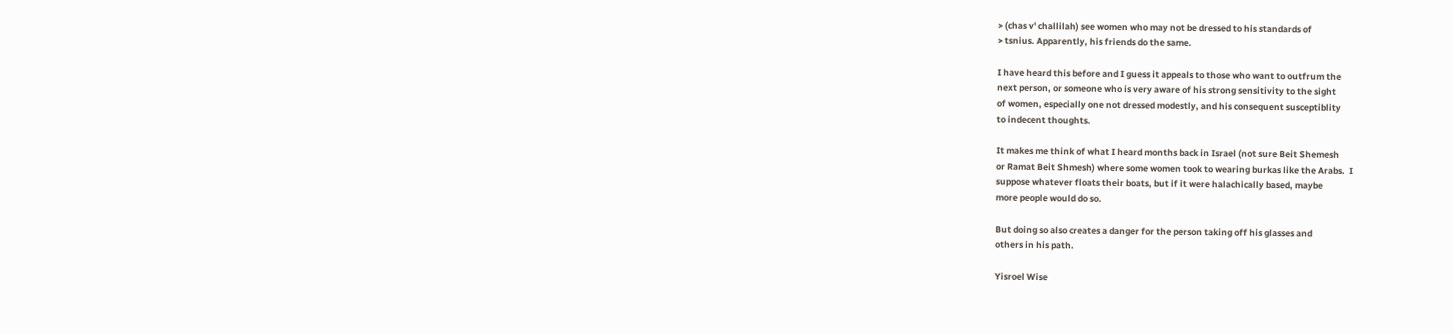> (chas v' challilah) see women who may not be dressed to his standards of
> tsnius. Apparently, his friends do the same.

I have heard this before and I guess it appeals to those who want to outfrum the
next person, or someone who is very aware of his strong sensitivity to the sight
of women, especially one not dressed modestly, and his consequent susceptiblity
to indecent thoughts.

It makes me think of what I heard months back in Israel (not sure Beit Shemesh
or Ramat Beit Shmesh) where some women took to wearing burkas like the Arabs.  I
suppose whatever floats their boats, but if it were halachically based, maybe
more people would do so.

But doing so also creates a danger for the person taking off his glasses and
others in his path.

Yisroel Wise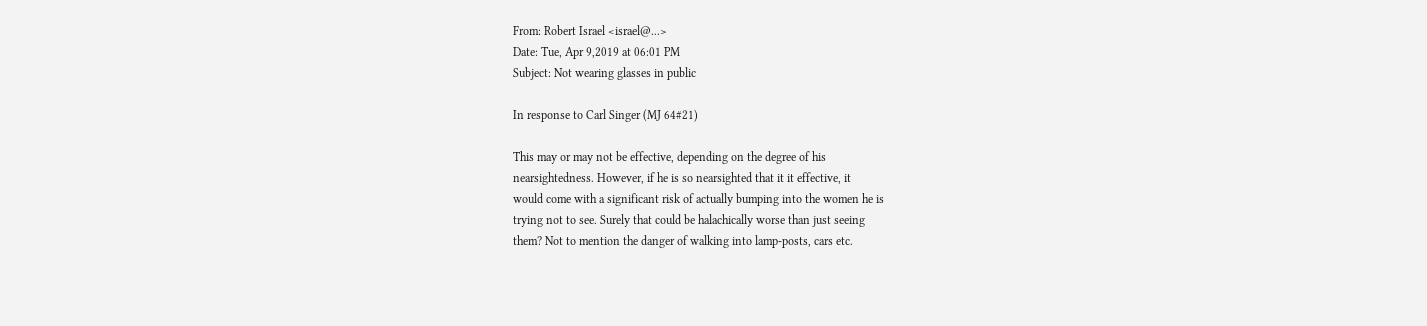From: Robert Israel <israel@...>
Date: Tue, Apr 9,2019 at 06:01 PM
Subject: Not wearing glasses in public

In response to Carl Singer (MJ 64#21)

This may or may not be effective, depending on the degree of his
nearsightedness. However, if he is so nearsighted that it it effective, it
would come with a significant risk of actually bumping into the women he is
trying not to see. Surely that could be halachically worse than just seeing
them? Not to mention the danger of walking into lamp-posts, cars etc.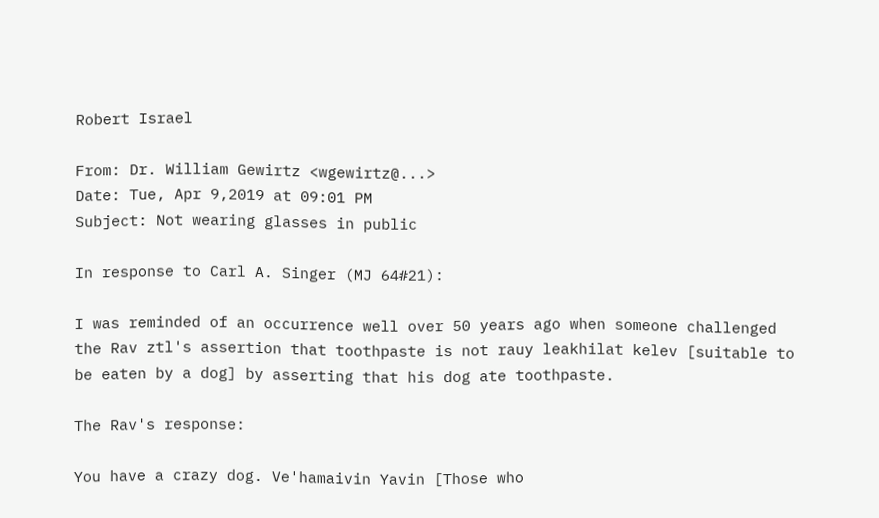Robert Israel

From: Dr. William Gewirtz <wgewirtz@...>
Date: Tue, Apr 9,2019 at 09:01 PM
Subject: Not wearing glasses in public

In response to Carl A. Singer (MJ 64#21):

I was reminded of an occurrence well over 50 years ago when someone challenged
the Rav ztl's assertion that toothpaste is not rauy leakhilat kelev [suitable to
be eaten by a dog] by asserting that his dog ate toothpaste.

The Rav's response:

You have a crazy dog. Ve'hamaivin Yavin [Those who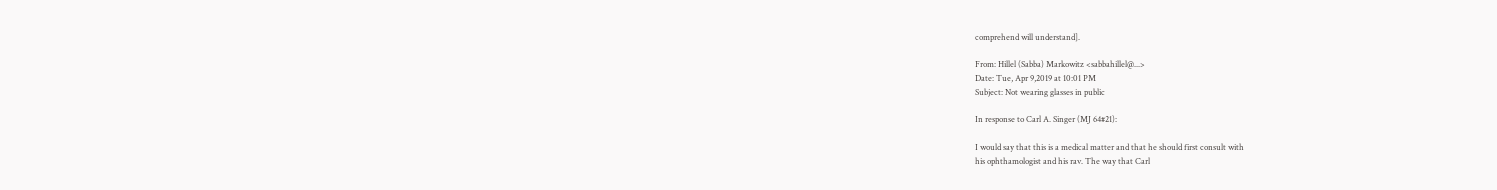comprehend will understand].

From: Hillel (Sabba) Markowitz <sabbahillel@...>
Date: Tue, Apr 9,2019 at 10:01 PM
Subject: Not wearing glasses in public

In response to Carl A. Singer (MJ 64#21):

I would say that this is a medical matter and that he should first consult with
his ophthamologist and his rav. The way that Carl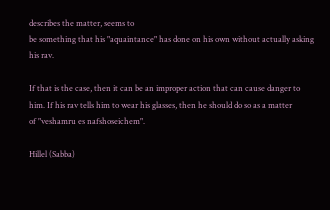describes the matter, seems to
be something that his "aquaintance" has done on his own without actually asking
his rav.

If that is the case, then it can be an improper action that can cause danger to
him. If his rav tells him to wear his glasses, then he should do so as a matter
of "veshamru es nafshoseichem".

Hillel (Sabba)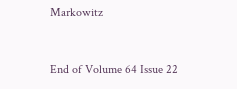Markowitz


End of Volume 64 Issue 22